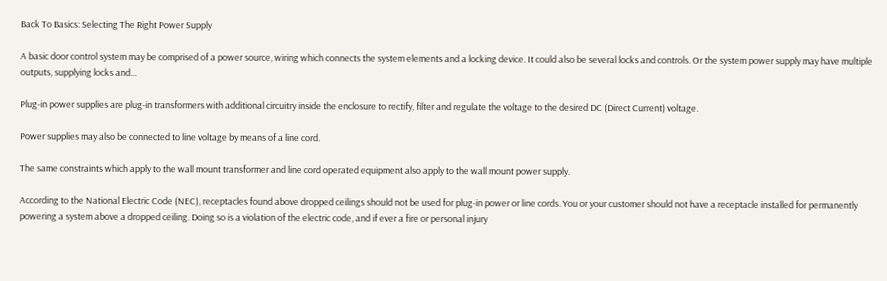Back To Basics: Selecting The Right Power Supply

A basic door control system may be comprised of a power source, wiring which connects the system elements and a locking device. It could also be several locks and controls. Or the system power supply may have multiple outputs, supplying locks and...

Plug-in power supplies are plug-in transformers with additional circuitry inside the enclosure to rectify, filter and regulate the voltage to the desired DC (Direct Current) voltage.

Power supplies may also be connected to line voltage by means of a line cord.

The same constraints which apply to the wall mount transformer and line cord operated equipment also apply to the wall mount power supply.

According to the National Electric Code (NEC), receptacles found above dropped ceilings should not be used for plug-in power or line cords. You or your customer should not have a receptacle installed for permanently powering a system above a dropped ceiling. Doing so is a violation of the electric code, and if ever a fire or personal injury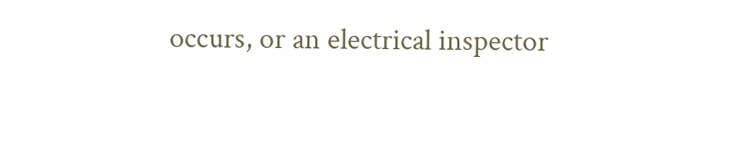occurs, or an electrical inspector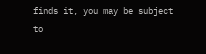finds it, you may be subject to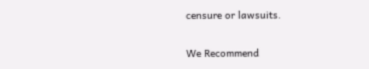censure or lawsuits.

We Recommend